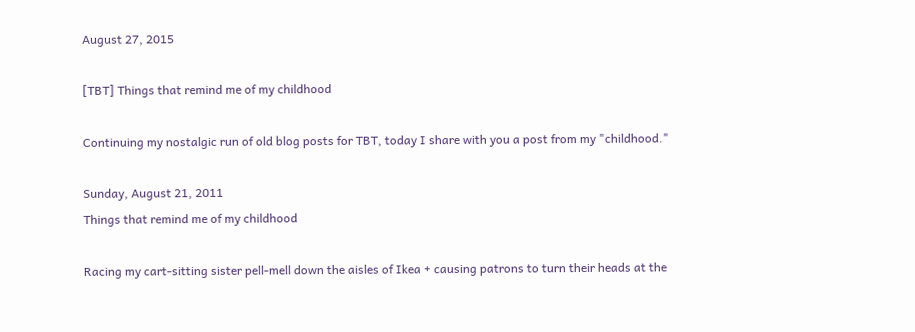August 27, 2015

[TBT] Things that remind me of my childhood

Continuing my nostalgic run of old blog posts for TBT, today I share with you a post from my "childhood."

Sunday, August 21, 2011
Things that remind me of my childhood

Racing my cart-sitting sister pell-mell down the aisles of Ikea + causing patrons to turn their heads at the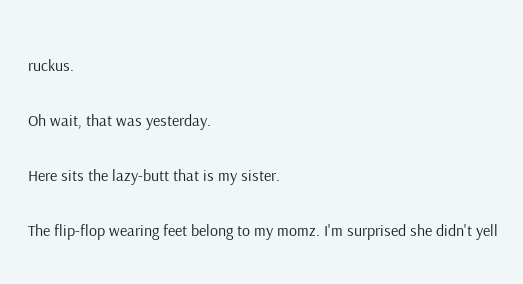ruckus.

Oh wait, that was yesterday.

Here sits the lazy-butt that is my sister.

The flip-flop wearing feet belong to my momz. I'm surprised she didn't yell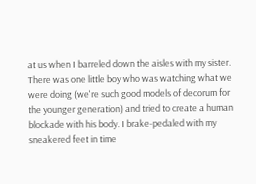at us when I barreled down the aisles with my sister. There was one little boy who was watching what we were doing (we're such good models of decorum for the younger generation) and tried to create a human blockade with his body. I brake-pedaled with my sneakered feet in time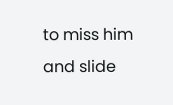to miss him and slide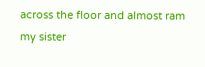across the floor and almost ram my sister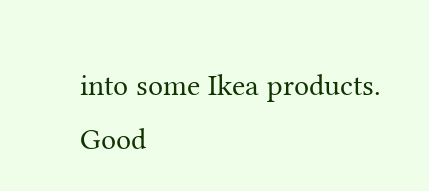into some Ikea products. Good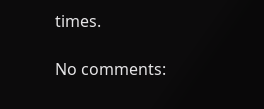times.

No comments: